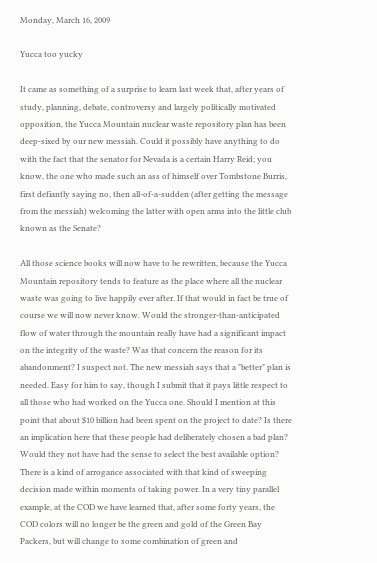Monday, March 16, 2009

Yucca too yucky

It came as something of a surprise to learn last week that, after years of study, planning, debate, controversy and largely politically motivated opposition, the Yucca Mountain nuclear waste repository plan has been deep-sixed by our new messiah. Could it possibly have anything to do with the fact that the senator for Nevada is a certain Harry Reid; you know, the one who made such an ass of himself over Tombstone Burris, first defiantly saying no, then all-of-a-sudden (after getting the message from the messiah) welcoming the latter with open arms into the little club known as the Senate?

All those science books will now have to be rewritten, because the Yucca Mountain repository tends to feature as the place where all the nuclear waste was going to live happily ever after. If that would in fact be true of course we will now never know. Would the stronger-than-anticipated flow of water through the mountain really have had a significant impact on the integrity of the waste? Was that concern the reason for its abandonment? I suspect not. The new messiah says that a "better" plan is needed. Easy for him to say, though I submit that it pays little respect to all those who had worked on the Yucca one. Should I mention at this point that about $10 billion had been spent on the project to date? Is there an implication here that these people had deliberately chosen a bad plan? Would they not have had the sense to select the best available option? There is a kind of arrogance associated with that kind of sweeping decision made within moments of taking power. In a very tiny parallel example, at the COD we have learned that, after some forty years, the COD colors will no longer be the green and gold of the Green Bay Packers, but will change to some combination of green and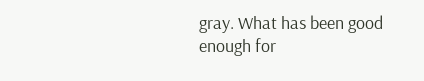gray. What has been good enough for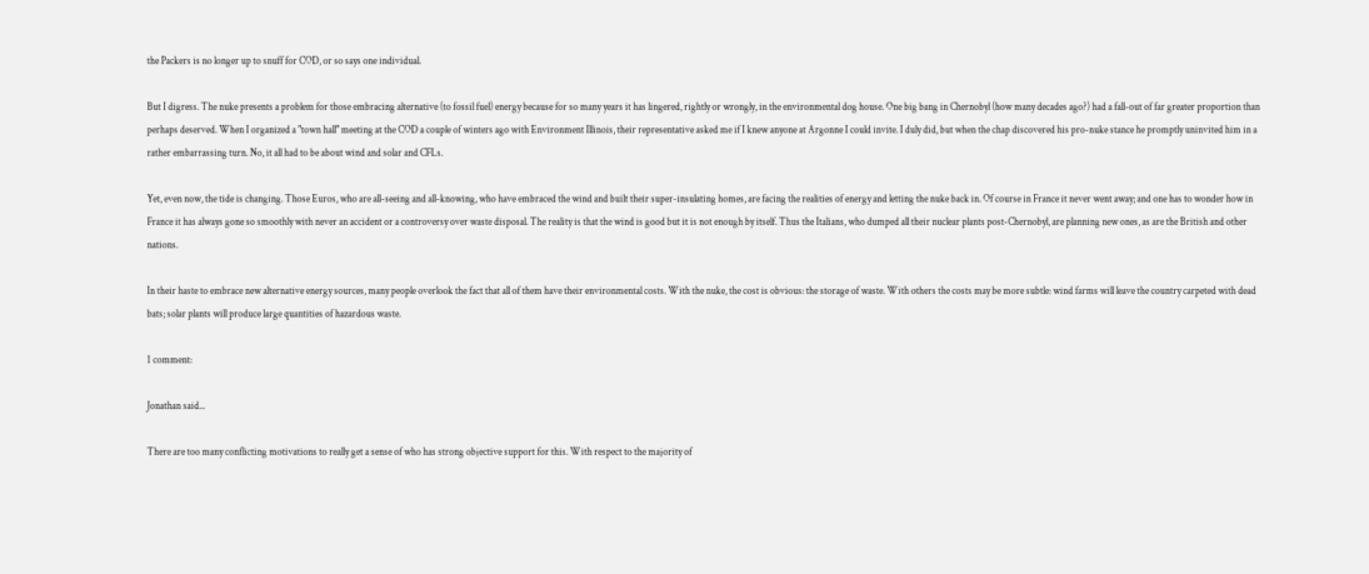the Packers is no longer up to snuff for COD, or so says one individual.

But I digress. The nuke presents a problem for those embracing alternative (to fossil fuel) energy because for so many years it has lingered, rightly or wrongly, in the environmental dog house. One big bang in Chernobyl (how many decades ago?) had a fall-out of far greater proportion than perhaps deserved. When I organized a "town hall" meeting at the COD a couple of winters ago with Environment Illinois, their representative asked me if I knew anyone at Argonne I could invite. I duly did, but when the chap discovered his pro-nuke stance he promptly uninvited him in a rather embarrassing turn. No, it all had to be about wind and solar and CFLs.

Yet, even now, the tide is changing. Those Euros, who are all-seeing and all-knowing, who have embraced the wind and built their super-insulating homes, are facing the realities of energy and letting the nuke back in. Of course in France it never went away; and one has to wonder how in France it has always gone so smoothly with never an accident or a controversy over waste disposal. The reality is that the wind is good but it is not enough by itself. Thus the Italians, who dumped all their nuclear plants post-Chernobyl, are planning new ones, as are the British and other nations.

In their haste to embrace new alternative energy sources, many people overlook the fact that all of them have their environmental costs. With the nuke, the cost is obvious: the storage of waste. With others the costs may be more subtle: wind farms will leave the country carpeted with dead bats; solar plants will produce large quantities of hazardous waste.

1 comment:

Jonathan said...

There are too many conflicting motivations to really get a sense of who has strong objective support for this. With respect to the majority of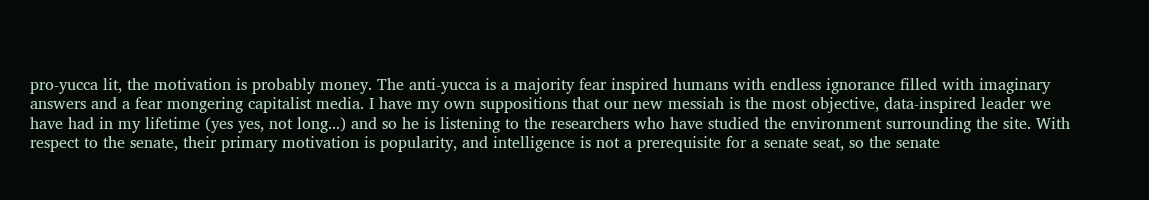pro-yucca lit, the motivation is probably money. The anti-yucca is a majority fear inspired humans with endless ignorance filled with imaginary answers and a fear mongering capitalist media. I have my own suppositions that our new messiah is the most objective, data-inspired leader we have had in my lifetime (yes yes, not long...) and so he is listening to the researchers who have studied the environment surrounding the site. With respect to the senate, their primary motivation is popularity, and intelligence is not a prerequisite for a senate seat, so the senate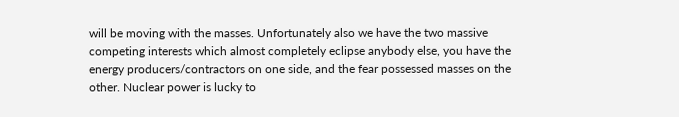will be moving with the masses. Unfortunately also we have the two massive competing interests which almost completely eclipse anybody else, you have the energy producers/contractors on one side, and the fear possessed masses on the other. Nuclear power is lucky to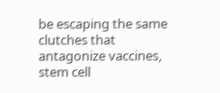be escaping the same clutches that antagonize vaccines, stem cell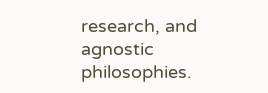research, and agnostic philosophies.